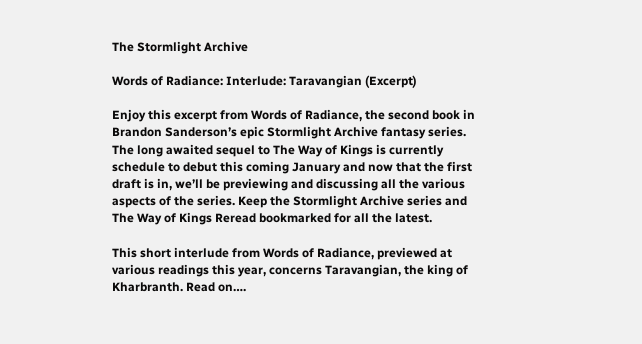The Stormlight Archive

Words of Radiance: Interlude: Taravangian (Excerpt)

Enjoy this excerpt from Words of Radiance, the second book in Brandon Sanderson’s epic Stormlight Archive fantasy series. The long awaited sequel to The Way of Kings is currently schedule to debut this coming January and now that the first draft is in, we’ll be previewing and discussing all the various aspects of the series. Keep the Stormlight Archive series and The Way of Kings Reread bookmarked for all the latest.

This short interlude from Words of Radiance, previewed at various readings this year, concerns Taravangian, the king of Kharbranth. Read on….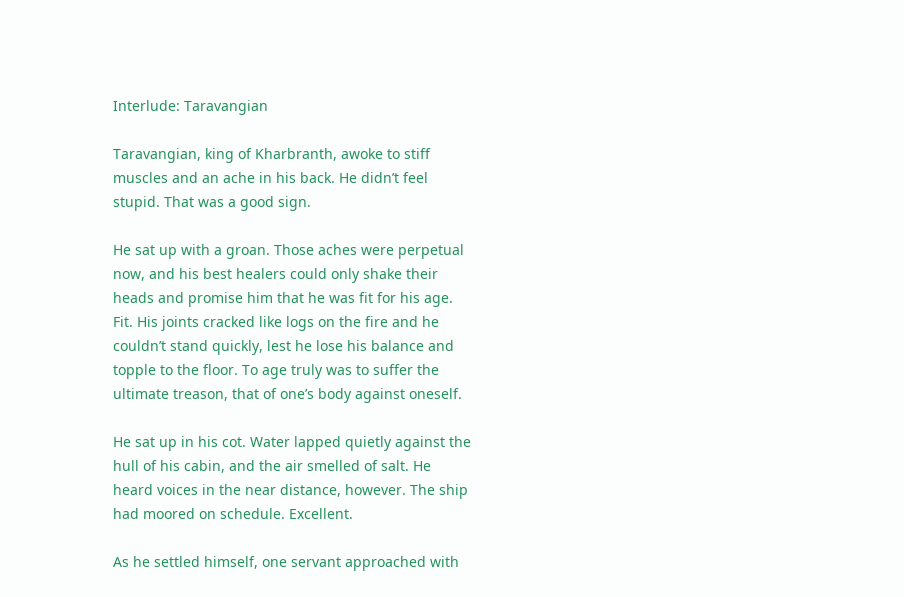Interlude: Taravangian

Taravangian, king of Kharbranth, awoke to stiff muscles and an ache in his back. He didn’t feel stupid. That was a good sign.

He sat up with a groan. Those aches were perpetual now, and his best healers could only shake their heads and promise him that he was fit for his age. Fit. His joints cracked like logs on the fire and he couldn’t stand quickly, lest he lose his balance and topple to the floor. To age truly was to suffer the ultimate treason, that of one’s body against oneself.

He sat up in his cot. Water lapped quietly against the hull of his cabin, and the air smelled of salt. He heard voices in the near distance, however. The ship had moored on schedule. Excellent.

As he settled himself, one servant approached with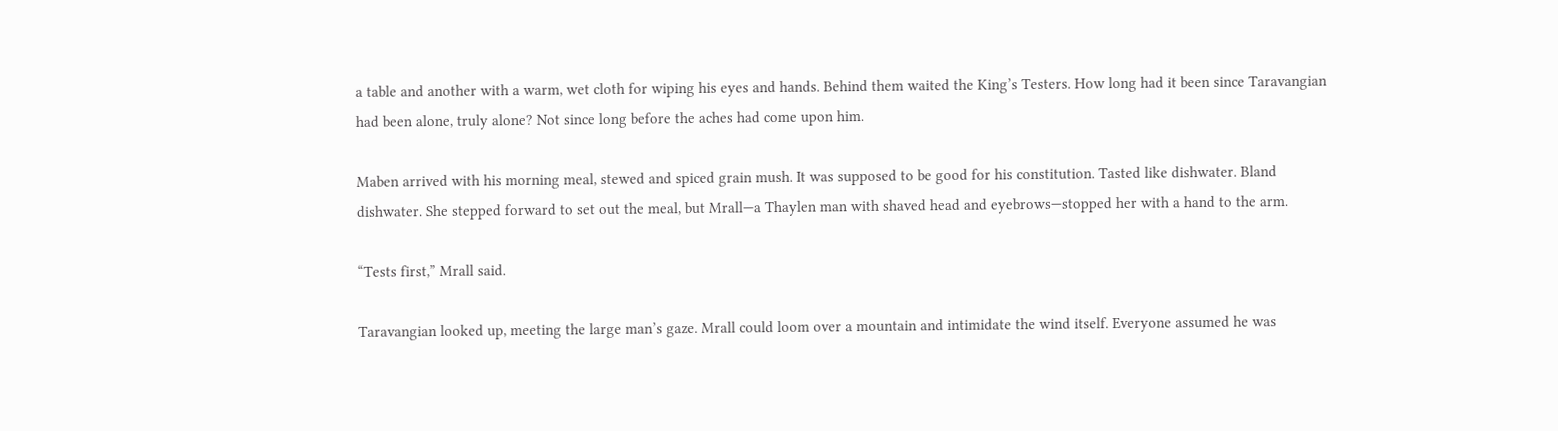a table and another with a warm, wet cloth for wiping his eyes and hands. Behind them waited the King’s Testers. How long had it been since Taravangian had been alone, truly alone? Not since long before the aches had come upon him.

Maben arrived with his morning meal, stewed and spiced grain mush. It was supposed to be good for his constitution. Tasted like dishwater. Bland dishwater. She stepped forward to set out the meal, but Mrall—a Thaylen man with shaved head and eyebrows—stopped her with a hand to the arm.

“Tests first,” Mrall said.

Taravangian looked up, meeting the large man’s gaze. Mrall could loom over a mountain and intimidate the wind itself. Everyone assumed he was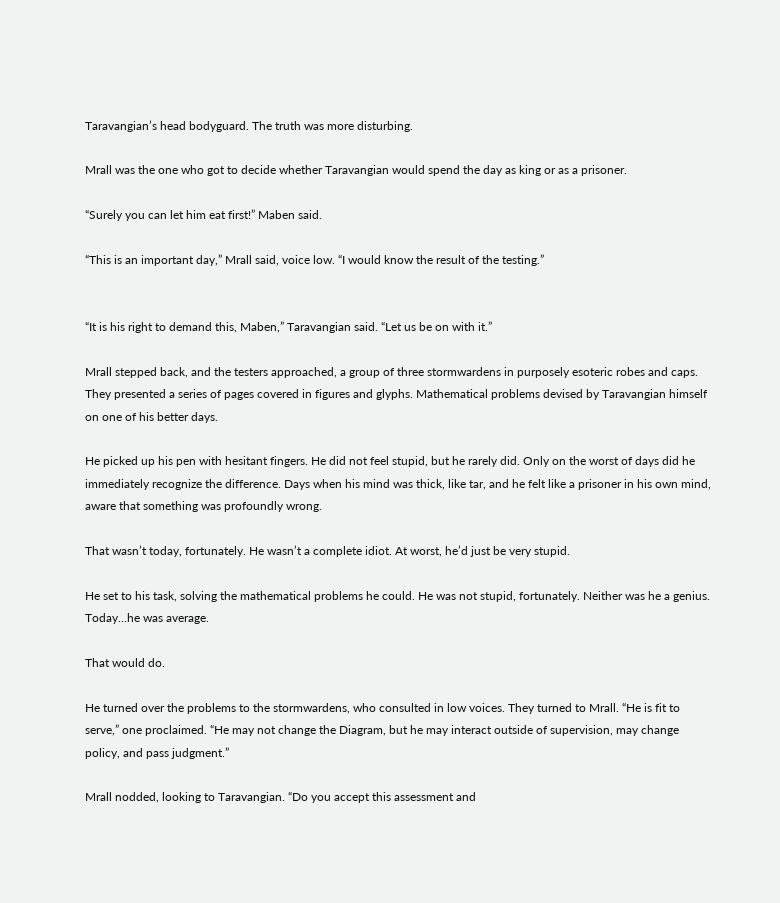Taravangian’s head bodyguard. The truth was more disturbing.

Mrall was the one who got to decide whether Taravangian would spend the day as king or as a prisoner.

“Surely you can let him eat first!” Maben said.

“This is an important day,” Mrall said, voice low. “I would know the result of the testing.”


“It is his right to demand this, Maben,” Taravangian said. “Let us be on with it.”

Mrall stepped back, and the testers approached, a group of three stormwardens in purposely esoteric robes and caps. They presented a series of pages covered in figures and glyphs. Mathematical problems devised by Taravangian himself on one of his better days.

He picked up his pen with hesitant fingers. He did not feel stupid, but he rarely did. Only on the worst of days did he immediately recognize the difference. Days when his mind was thick, like tar, and he felt like a prisoner in his own mind, aware that something was profoundly wrong.

That wasn’t today, fortunately. He wasn’t a complete idiot. At worst, he’d just be very stupid.

He set to his task, solving the mathematical problems he could. He was not stupid, fortunately. Neither was he a genius. Today…he was average.

That would do.

He turned over the problems to the stormwardens, who consulted in low voices. They turned to Mrall. “He is fit to serve,” one proclaimed. “He may not change the Diagram, but he may interact outside of supervision, may change policy, and pass judgment.”

Mrall nodded, looking to Taravangian. “Do you accept this assessment and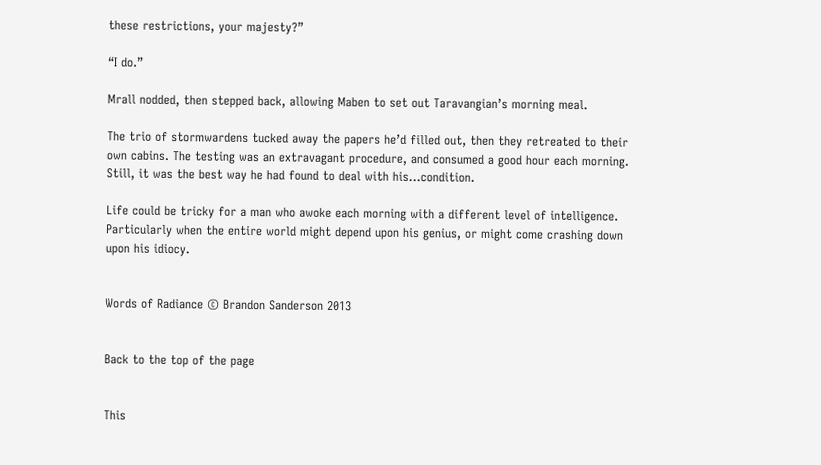these restrictions, your majesty?”

“I do.”

Mrall nodded, then stepped back, allowing Maben to set out Taravangian’s morning meal.

The trio of stormwardens tucked away the papers he’d filled out, then they retreated to their own cabins. The testing was an extravagant procedure, and consumed a good hour each morning. Still, it was the best way he had found to deal with his…condition.

Life could be tricky for a man who awoke each morning with a different level of intelligence. Particularly when the entire world might depend upon his genius, or might come crashing down upon his idiocy.


Words of Radiance © Brandon Sanderson 2013


Back to the top of the page


This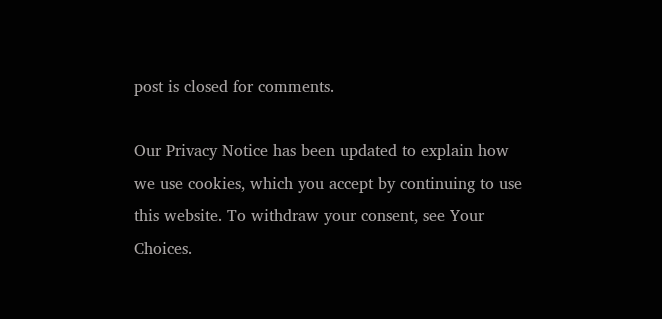post is closed for comments.

Our Privacy Notice has been updated to explain how we use cookies, which you accept by continuing to use this website. To withdraw your consent, see Your Choices.